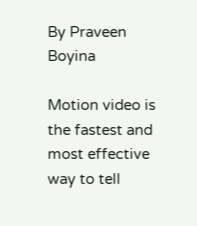By Praveen Boyina

Motion video is the fastest and most effective way to tell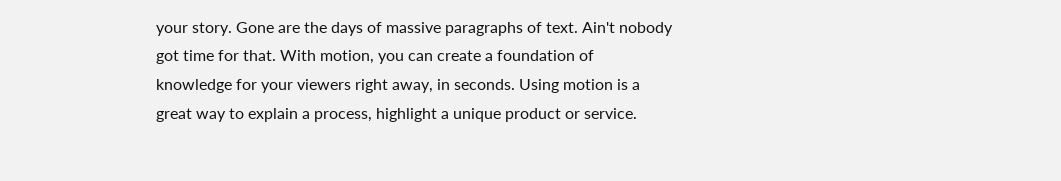your story. Gone are the days of massive paragraphs of text. Ain't nobody got time for that. With motion, you can create a foundation of knowledge for your viewers right away, in seconds. Using motion is a great way to explain a process, highlight a unique product or service.